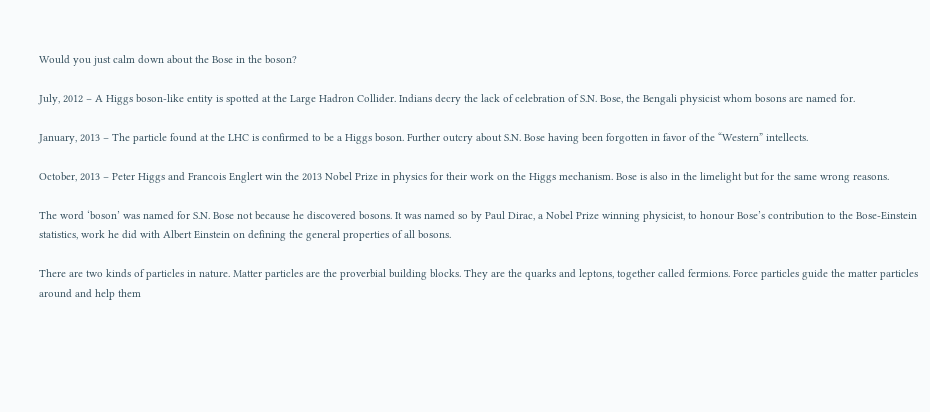Would you just calm down about the Bose in the boson?

July, 2012 – A Higgs boson-like entity is spotted at the Large Hadron Collider. Indians decry the lack of celebration of S.N. Bose, the Bengali physicist whom bosons are named for.

January, 2013 – The particle found at the LHC is confirmed to be a Higgs boson. Further outcry about S.N. Bose having been forgotten in favor of the “Western” intellects.

October, 2013 – Peter Higgs and Francois Englert win the 2013 Nobel Prize in physics for their work on the Higgs mechanism. Bose is also in the limelight but for the same wrong reasons.

The word ‘boson’ was named for S.N. Bose not because he discovered bosons. It was named so by Paul Dirac, a Nobel Prize winning physicist, to honour Bose’s contribution to the Bose-Einstein statistics, work he did with Albert Einstein on defining the general properties of all bosons.

There are two kinds of particles in nature. Matter particles are the proverbial building blocks. They are the quarks and leptons, together called fermions. Force particles guide the matter particles around and help them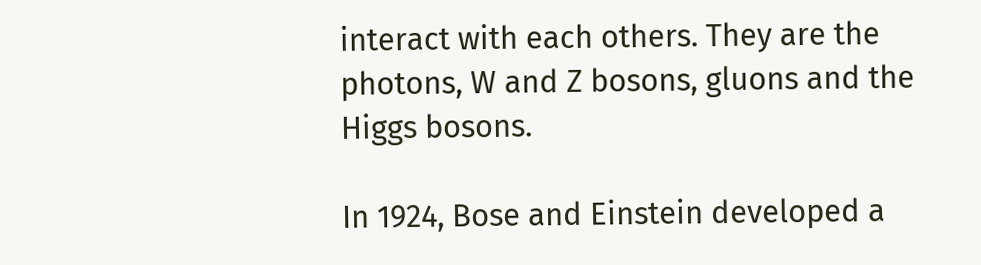interact with each others. They are the photons, W and Z bosons, gluons and the Higgs bosons.

In 1924, Bose and Einstein developed a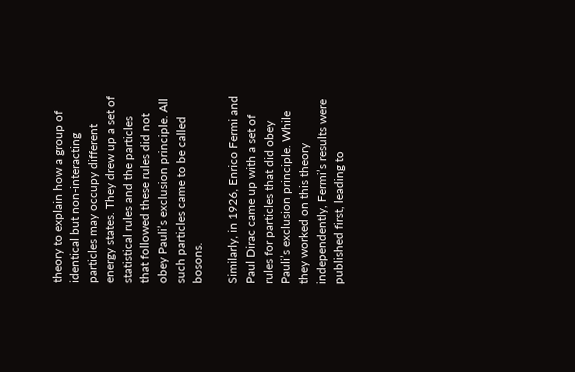theory to explain how a group of identical but non-interacting particles may occupy different energy states. They drew up a set of statistical rules and the particles that followed these rules did not obey Pauli’s exclusion principle. All such particles came to be called bosons.

Similarly, in 1926, Enrico Fermi and Paul Dirac came up with a set of rules for particles that did obey Pauli’s exclusion principle. While they worked on this theory independently, Fermi’s results were published first, leading to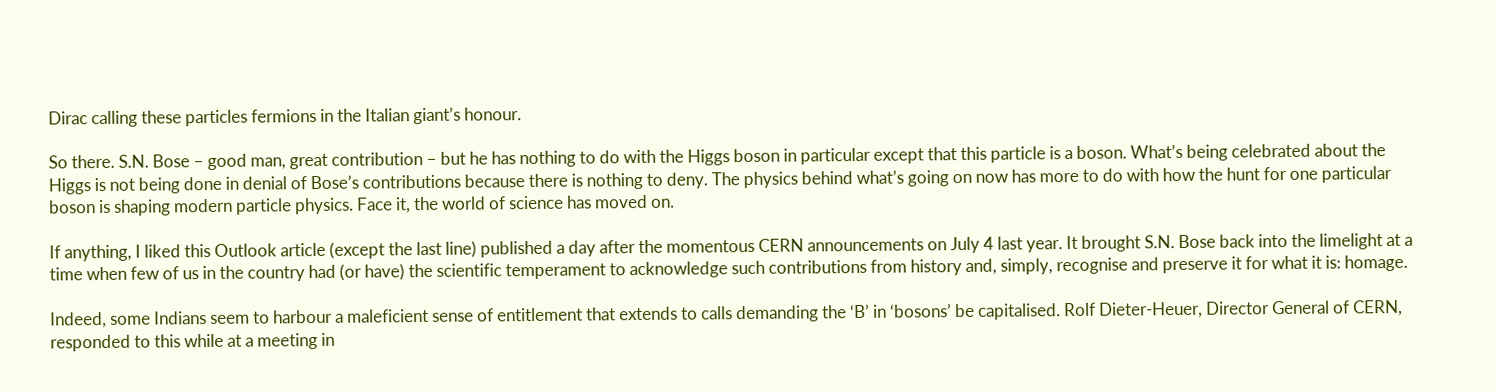Dirac calling these particles fermions in the Italian giant’s honour.

So there. S.N. Bose – good man, great contribution – but he has nothing to do with the Higgs boson in particular except that this particle is a boson. What’s being celebrated about the Higgs is not being done in denial of Bose’s contributions because there is nothing to deny. The physics behind what’s going on now has more to do with how the hunt for one particular boson is shaping modern particle physics. Face it, the world of science has moved on.

If anything, I liked this Outlook article (except the last line) published a day after the momentous CERN announcements on July 4 last year. It brought S.N. Bose back into the limelight at a time when few of us in the country had (or have) the scientific temperament to acknowledge such contributions from history and, simply, recognise and preserve it for what it is: homage.

Indeed, some Indians seem to harbour a maleficient sense of entitlement that extends to calls demanding the ‘B’ in ‘bosons’ be capitalised. Rolf Dieter-Heuer, Director General of CERN, responded to this while at a meeting in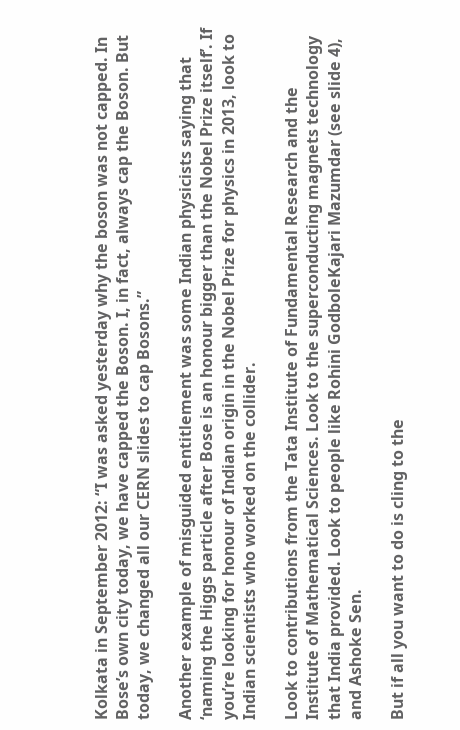Kolkata in September 2012: “I was asked yesterday why the boson was not capped. In Bose’s own city today, we have capped the Boson. I, in fact, always cap the Boson. But today, we changed all our CERN slides to cap Bosons.”

Another example of misguided entitlement was some Indian physicists saying that ‘naming the Higgs particle after Bose is an honour bigger than the Nobel Prize itself’. If you’re looking for honour of Indian origin in the Nobel Prize for physics in 2013, look to Indian scientists who worked on the collider.

Look to contributions from the Tata Institute of Fundamental Research and the Institute of Mathematical Sciences. Look to the superconducting magnets technology that India provided. Look to people like Rohini GodboleKajari Mazumdar (see slide 4), and Ashoke Sen.

But if all you want to do is cling to the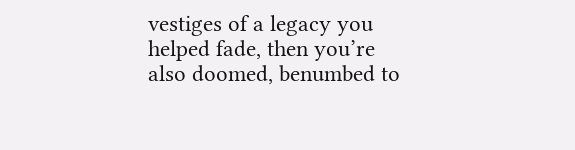vestiges of a legacy you helped fade, then you’re also doomed, benumbed to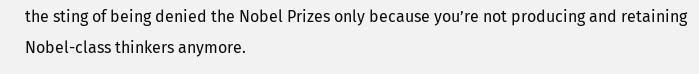the sting of being denied the Nobel Prizes only because you’re not producing and retaining Nobel-class thinkers anymore.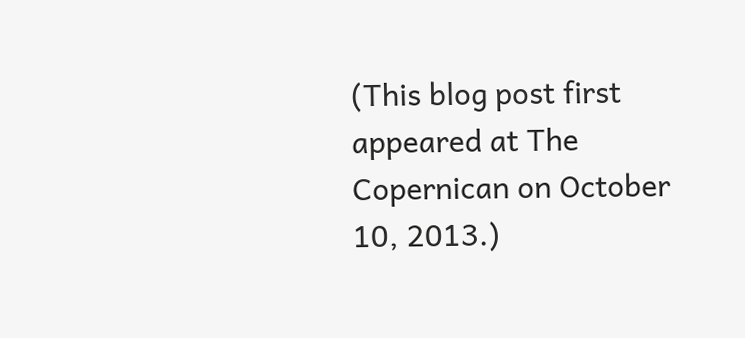(This blog post first appeared at The Copernican on October 10, 2013.)